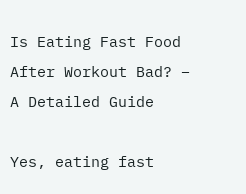Is Eating Fast Food After Workout Bad? – A Detailed Guide

Yes, eating fast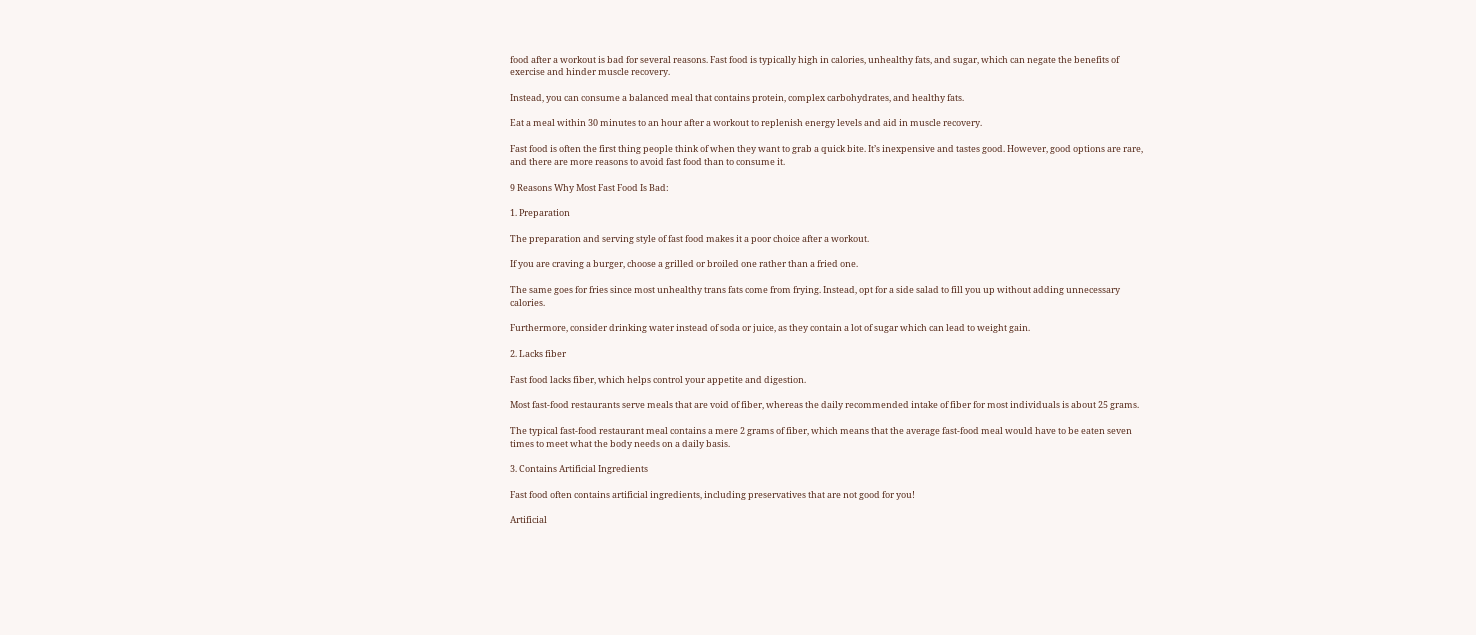food after a workout is bad for several reasons. Fast food is typically high in calories, unhealthy fats, and sugar, which can negate the benefits of exercise and hinder muscle recovery.

Instead, you can consume a balanced meal that contains protein, complex carbohydrates, and healthy fats.

Eat a meal within 30 minutes to an hour after a workout to replenish energy levels and aid in muscle recovery.

Fast food is often the first thing people think of when they want to grab a quick bite. It’s inexpensive and tastes good. However, good options are rare, and there are more reasons to avoid fast food than to consume it.

9 Reasons Why Most Fast Food Is Bad:

1. Preparation

The preparation and serving style of fast food makes it a poor choice after a workout.

If you are craving a burger, choose a grilled or broiled one rather than a fried one.

The same goes for fries since most unhealthy trans fats come from frying. Instead, opt for a side salad to fill you up without adding unnecessary calories.

Furthermore, consider drinking water instead of soda or juice, as they contain a lot of sugar which can lead to weight gain.

2. Lacks fiber

Fast food lacks fiber, which helps control your appetite and digestion.

Most fast-food restaurants serve meals that are void of fiber, whereas the daily recommended intake of fiber for most individuals is about 25 grams.

The typical fast-food restaurant meal contains a mere 2 grams of fiber, which means that the average fast-food meal would have to be eaten seven times to meet what the body needs on a daily basis.

3. Contains Artificial Ingredients

Fast food often contains artificial ingredients, including preservatives that are not good for you!

Artificial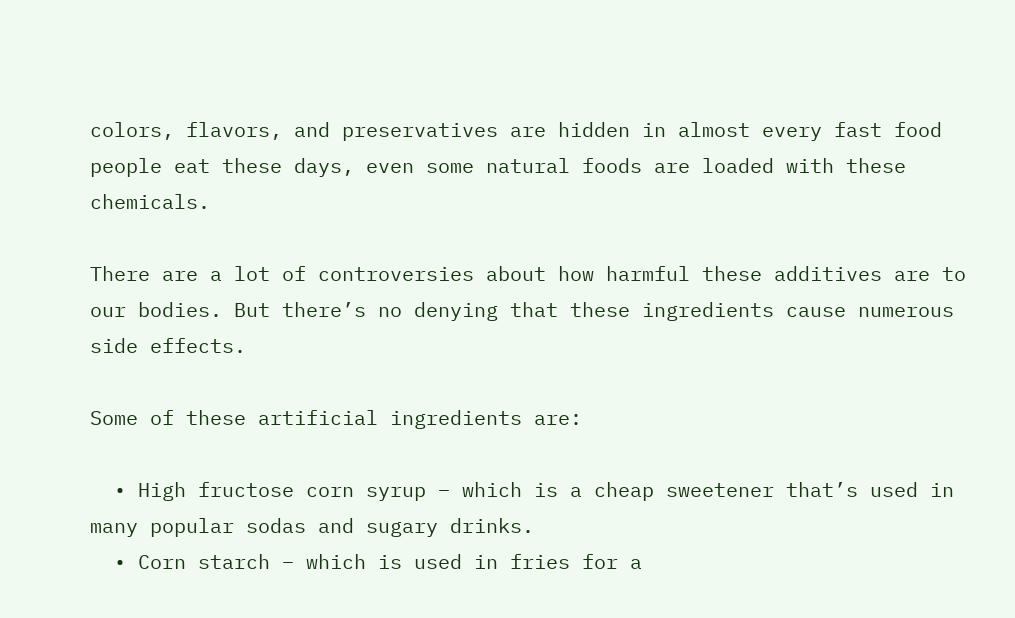colors, flavors, and preservatives are hidden in almost every fast food people eat these days, even some natural foods are loaded with these chemicals.

There are a lot of controversies about how harmful these additives are to our bodies. But there’s no denying that these ingredients cause numerous side effects.

Some of these artificial ingredients are:

  • High fructose corn syrup – which is a cheap sweetener that’s used in many popular sodas and sugary drinks.
  • Corn starch – which is used in fries for a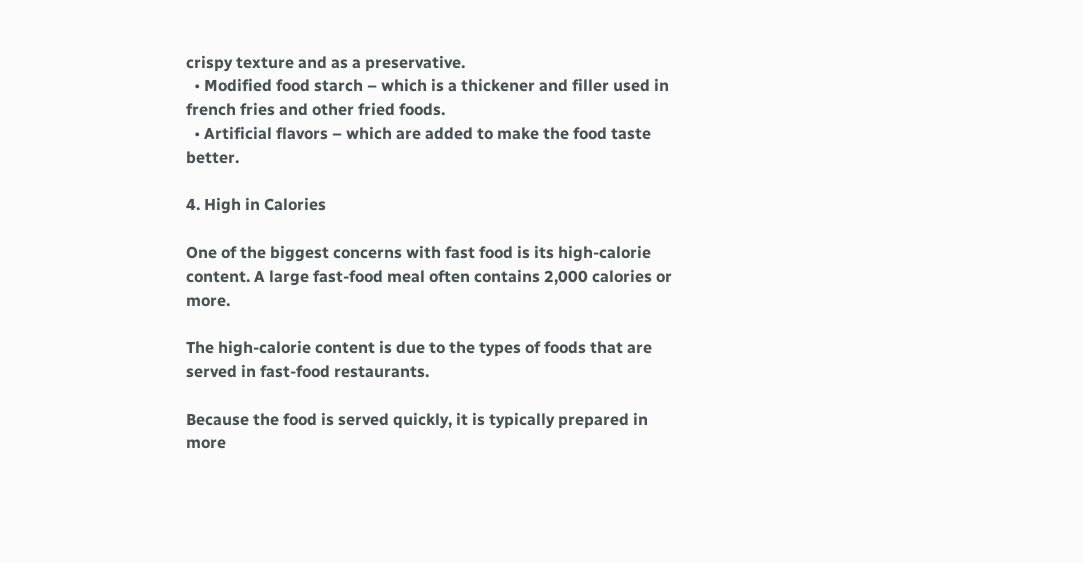crispy texture and as a preservative.
  • Modified food starch – which is a thickener and filler used in french fries and other fried foods.
  • Artificial flavors – which are added to make the food taste better.

4. High in Calories

One of the biggest concerns with fast food is its high-calorie content. A large fast-food meal often contains 2,000 calories or more.

The high-calorie content is due to the types of foods that are served in fast-food restaurants.

Because the food is served quickly, it is typically prepared in more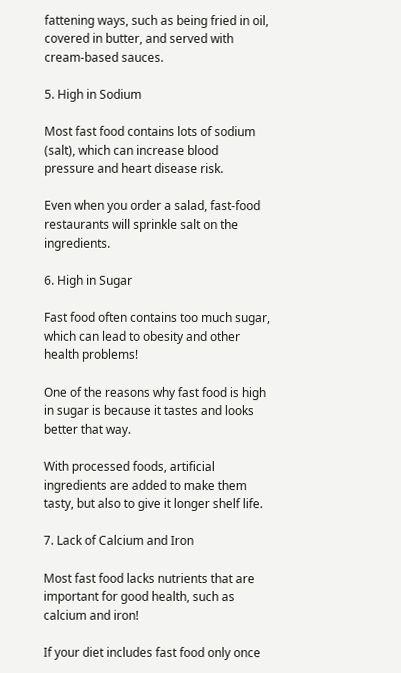fattening ways, such as being fried in oil, covered in butter, and served with cream-based sauces.

5. High in Sodium

Most fast food contains lots of sodium (salt), which can increase blood pressure and heart disease risk.

Even when you order a salad, fast-food restaurants will sprinkle salt on the ingredients.

6. High in Sugar

Fast food often contains too much sugar, which can lead to obesity and other health problems!

One of the reasons why fast food is high in sugar is because it tastes and looks better that way.

With processed foods, artificial ingredients are added to make them tasty, but also to give it longer shelf life.

7. Lack of Calcium and Iron

Most fast food lacks nutrients that are important for good health, such as calcium and iron!

If your diet includes fast food only once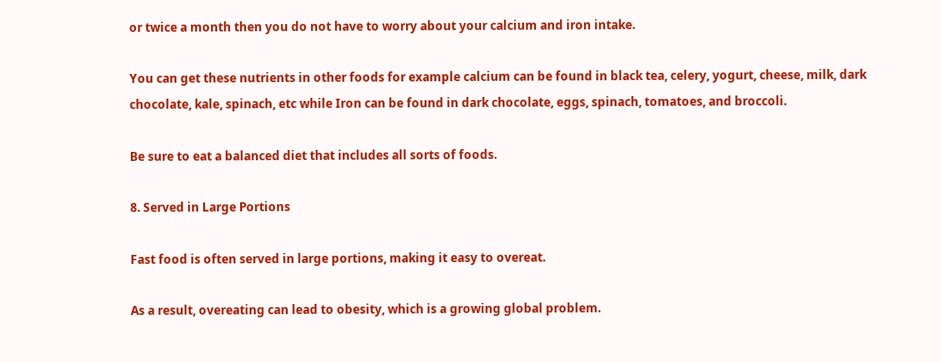or twice a month then you do not have to worry about your calcium and iron intake.

You can get these nutrients in other foods for example calcium can be found in black tea, celery, yogurt, cheese, milk, dark chocolate, kale, spinach, etc while Iron can be found in dark chocolate, eggs, spinach, tomatoes, and broccoli.

Be sure to eat a balanced diet that includes all sorts of foods.

8. Served in Large Portions

Fast food is often served in large portions, making it easy to overeat.

As a result, overeating can lead to obesity, which is a growing global problem.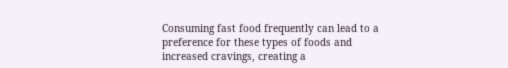Consuming fast food frequently can lead to a preference for these types of foods and increased cravings, creating a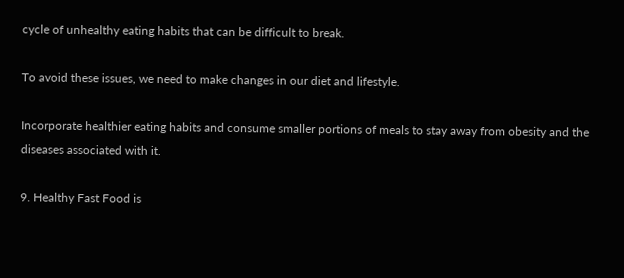cycle of unhealthy eating habits that can be difficult to break.

To avoid these issues, we need to make changes in our diet and lifestyle.

Incorporate healthier eating habits and consume smaller portions of meals to stay away from obesity and the diseases associated with it.

9. Healthy Fast Food is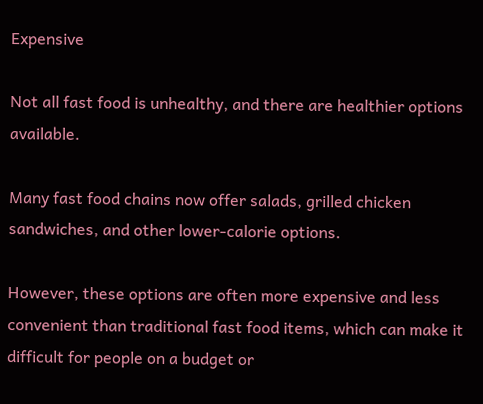Expensive

Not all fast food is unhealthy, and there are healthier options available.

Many fast food chains now offer salads, grilled chicken sandwiches, and other lower-calorie options.

However, these options are often more expensive and less convenient than traditional fast food items, which can make it difficult for people on a budget or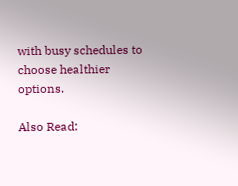with busy schedules to choose healthier options.

Also Read: